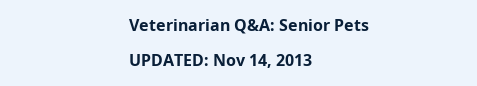Veterinarian Q&A: Senior Pets

UPDATED: Nov 14, 2013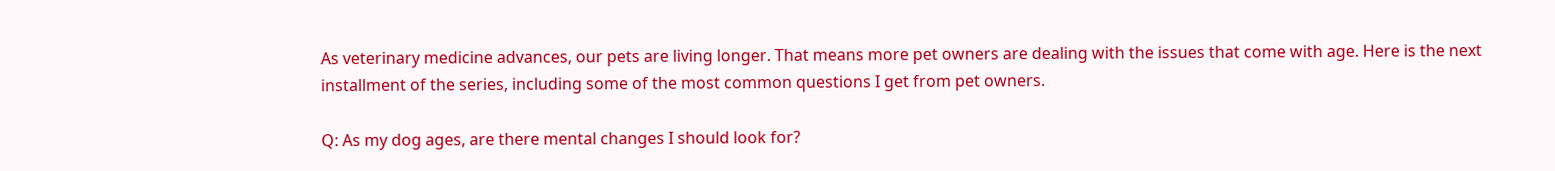As veterinary medicine advances, our pets are living longer. That means more pet owners are dealing with the issues that come with age. Here is the next installment of the series, including some of the most common questions I get from pet owners.

Q: As my dog ages, are there mental changes I should look for?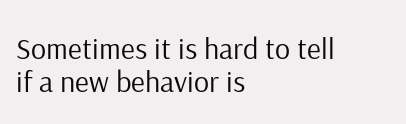Sometimes it is hard to tell if a new behavior is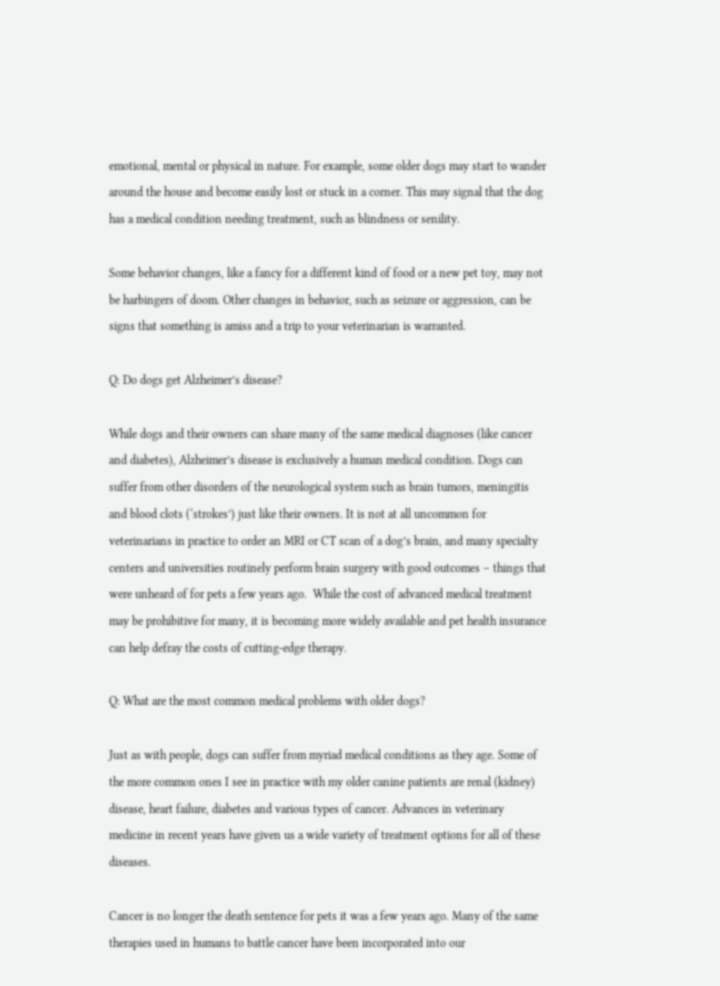emotional, mental or physical in nature. For example, some older dogs may start to wander around the house and become easily lost or stuck in a corner. This may signal that the dog has a medical condition needing treatment, such as blindness or senility.

Some behavior changes, like a fancy for a different kind of food or a new pet toy, may not be harbingers of doom. Other changes in behavior, such as seizure or aggression, can be signs that something is amiss and a trip to your veterinarian is warranted.

Q: Do dogs get Alzheimer’s disease?

While dogs and their owners can share many of the same medical diagnoses (like cancer and diabetes), Alzheimer’s disease is exclusively a human medical condition. Dogs can suffer from other disorders of the neurological system such as brain tumors, meningitis and blood clots (‘strokes’) just like their owners. It is not at all uncommon for veterinarians in practice to order an MRI or CT scan of a dog’s brain, and many specialty centers and universities routinely perform brain surgery with good outcomes – things that were unheard of for pets a few years ago.  While the cost of advanced medical treatment may be prohibitive for many, it is becoming more widely available and pet health insurance can help defray the costs of cutting-edge therapy.

Q: What are the most common medical problems with older dogs?

Just as with people, dogs can suffer from myriad medical conditions as they age. Some of the more common ones I see in practice with my older canine patients are renal (kidney) disease, heart failure, diabetes and various types of cancer. Advances in veterinary medicine in recent years have given us a wide variety of treatment options for all of these diseases.

Cancer is no longer the death sentence for pets it was a few years ago. Many of the same therapies used in humans to battle cancer have been incorporated into our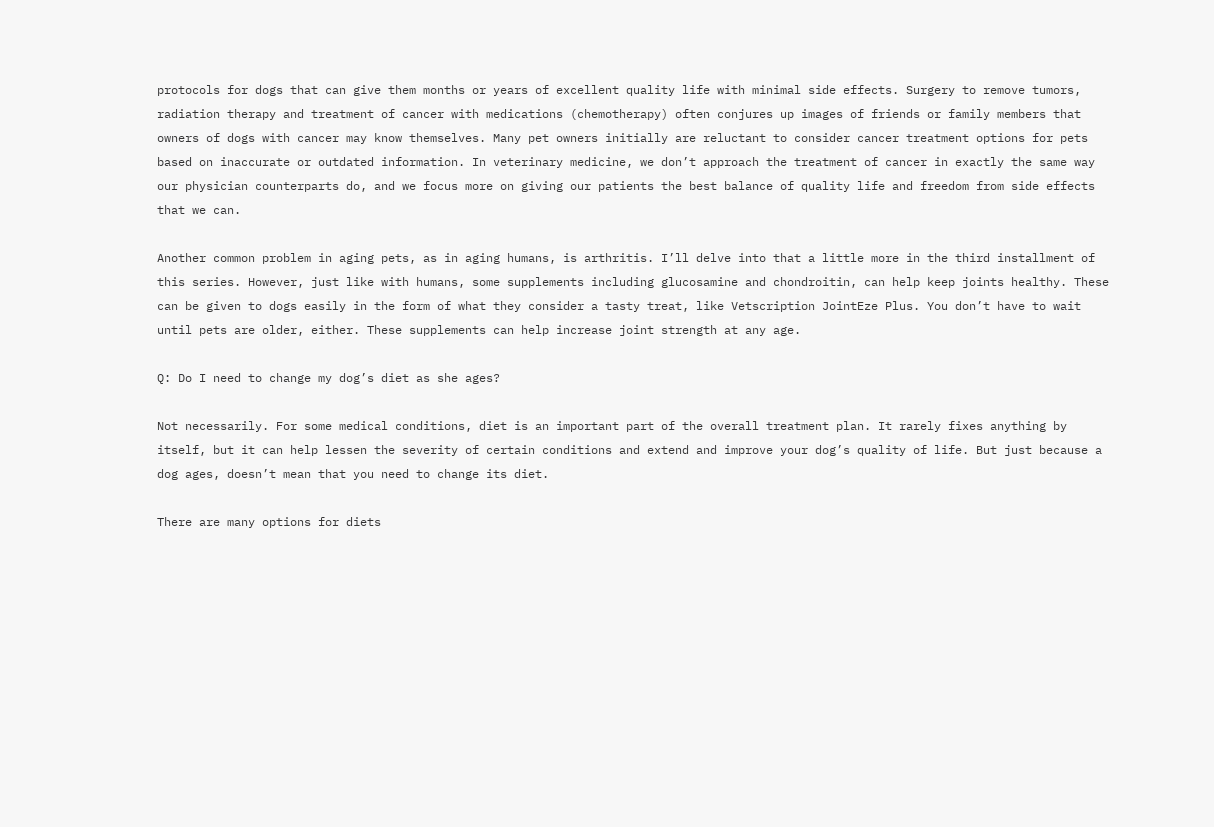protocols for dogs that can give them months or years of excellent quality life with minimal side effects. Surgery to remove tumors, radiation therapy and treatment of cancer with medications (chemotherapy) often conjures up images of friends or family members that owners of dogs with cancer may know themselves. Many pet owners initially are reluctant to consider cancer treatment options for pets based on inaccurate or outdated information. In veterinary medicine, we don’t approach the treatment of cancer in exactly the same way our physician counterparts do, and we focus more on giving our patients the best balance of quality life and freedom from side effects that we can.

Another common problem in aging pets, as in aging humans, is arthritis. I’ll delve into that a little more in the third installment of this series. However, just like with humans, some supplements including glucosamine and chondroitin, can help keep joints healthy. These can be given to dogs easily in the form of what they consider a tasty treat, like Vetscription JointEze Plus. You don’t have to wait until pets are older, either. These supplements can help increase joint strength at any age.

Q: Do I need to change my dog’s diet as she ages?

Not necessarily. For some medical conditions, diet is an important part of the overall treatment plan. It rarely fixes anything by itself, but it can help lessen the severity of certain conditions and extend and improve your dog’s quality of life. But just because a dog ages, doesn’t mean that you need to change its diet.

There are many options for diets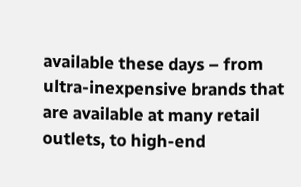available these days – from ultra-inexpensive brands that are available at many retail outlets, to high-end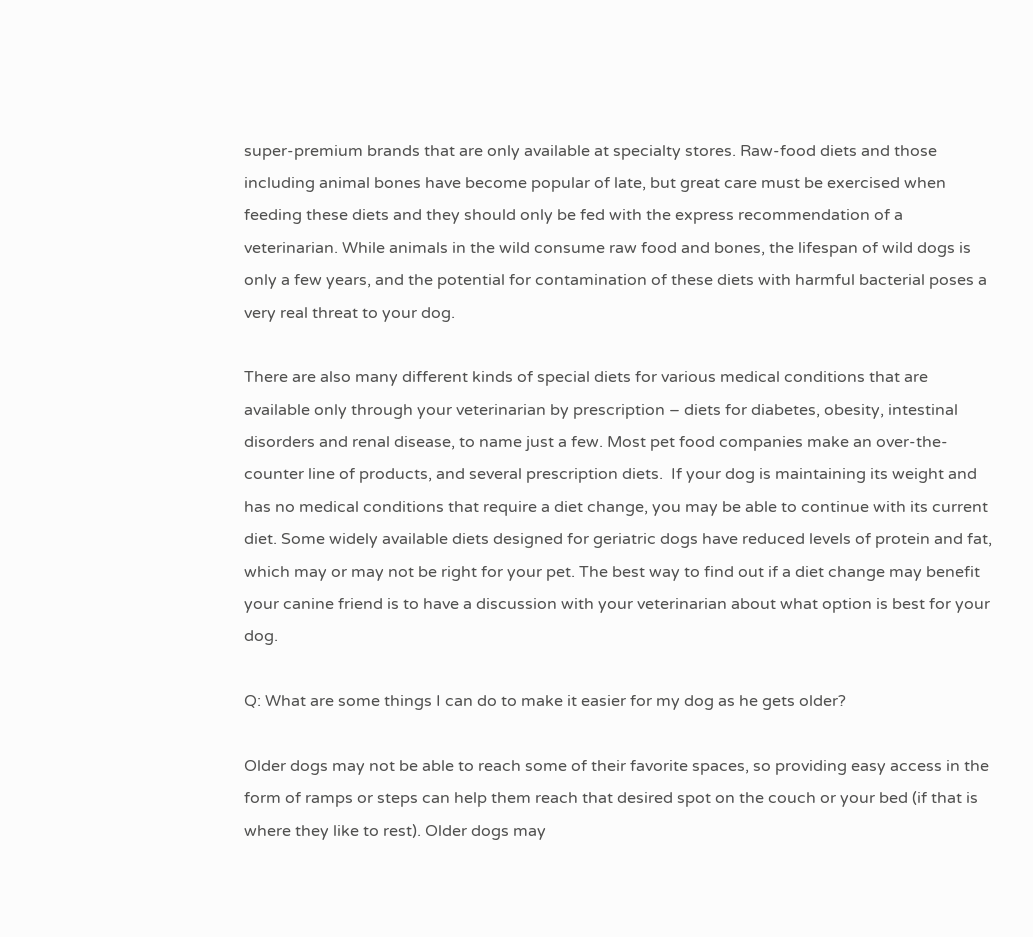super-premium brands that are only available at specialty stores. Raw-food diets and those including animal bones have become popular of late, but great care must be exercised when feeding these diets and they should only be fed with the express recommendation of a veterinarian. While animals in the wild consume raw food and bones, the lifespan of wild dogs is only a few years, and the potential for contamination of these diets with harmful bacterial poses a very real threat to your dog.

There are also many different kinds of special diets for various medical conditions that are available only through your veterinarian by prescription – diets for diabetes, obesity, intestinal disorders and renal disease, to name just a few. Most pet food companies make an over-the-counter line of products, and several prescription diets.  If your dog is maintaining its weight and has no medical conditions that require a diet change, you may be able to continue with its current diet. Some widely available diets designed for geriatric dogs have reduced levels of protein and fat, which may or may not be right for your pet. The best way to find out if a diet change may benefit your canine friend is to have a discussion with your veterinarian about what option is best for your dog.

Q: What are some things I can do to make it easier for my dog as he gets older?

Older dogs may not be able to reach some of their favorite spaces, so providing easy access in the form of ramps or steps can help them reach that desired spot on the couch or your bed (if that is where they like to rest). Older dogs may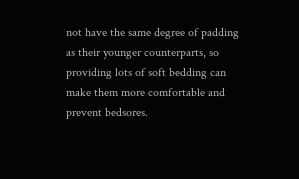not have the same degree of padding as their younger counterparts, so providing lots of soft bedding can make them more comfortable and prevent bedsores.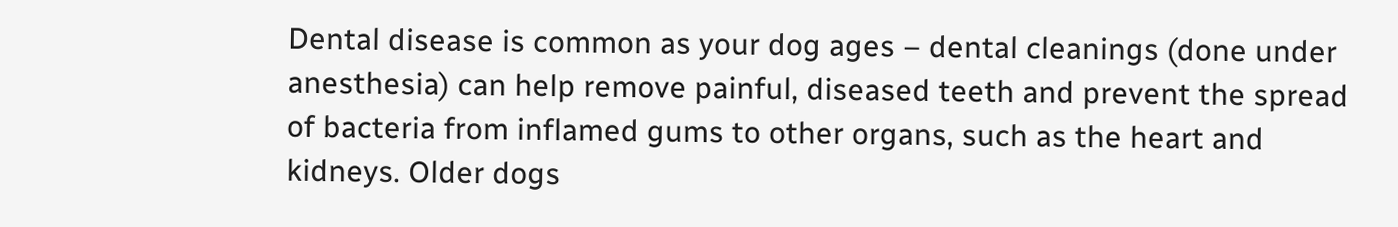Dental disease is common as your dog ages – dental cleanings (done under anesthesia) can help remove painful, diseased teeth and prevent the spread of bacteria from inflamed gums to other organs, such as the heart and kidneys. Older dogs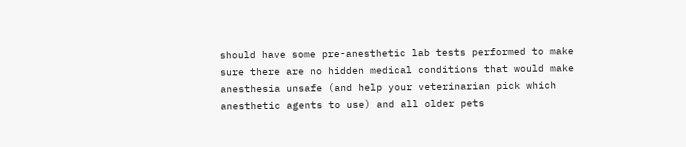should have some pre-anesthetic lab tests performed to make sure there are no hidden medical conditions that would make anesthesia unsafe (and help your veterinarian pick which anesthetic agents to use) and all older pets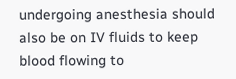undergoing anesthesia should also be on IV fluids to keep blood flowing to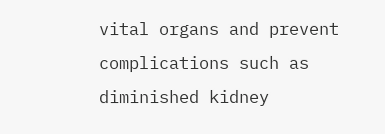vital organs and prevent complications such as diminished kidney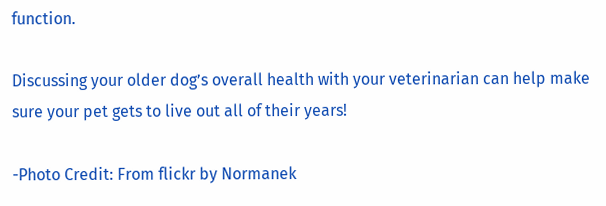function.

Discussing your older dog’s overall health with your veterinarian can help make sure your pet gets to live out all of their years!

-Photo Credit: From flickr by Normanek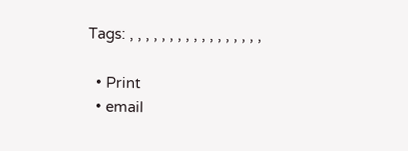Tags: , , , , , , , , , , , , , , , , ,

  • Print
  • email